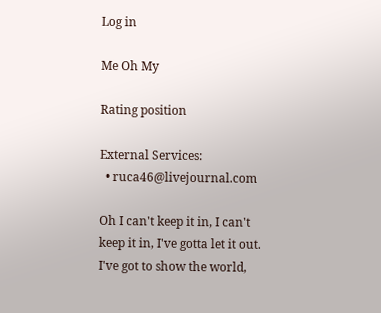Log in

Me Oh My

Rating position

External Services:
  • ruca46@livejournal.com

Oh I can't keep it in, I can't keep it in, I've gotta let it out.
I've got to show the world,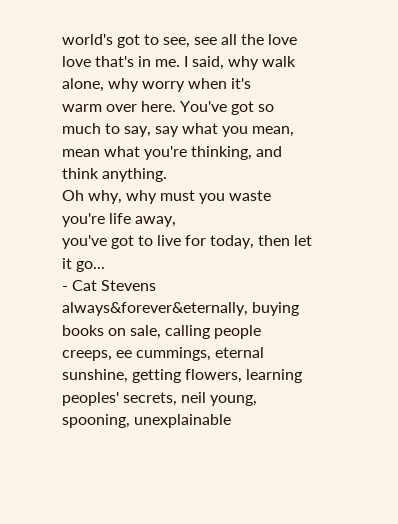world's got to see, see all the love
love that's in me. I said, why walk alone, why worry when it's
warm over here. You've got so much to say, say what you mean,
mean what you're thinking, and think anything.
Oh why, why must you waste you're life away,
you've got to live for today, then let it go...
- Cat Stevens
always&forever&eternally, buying books on sale, calling people creeps, ee cummings, eternal sunshine, getting flowers, learning peoples' secrets, neil young, spooning, unexplainable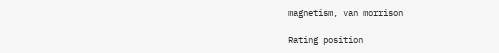magnetism, van morrison

Rating position